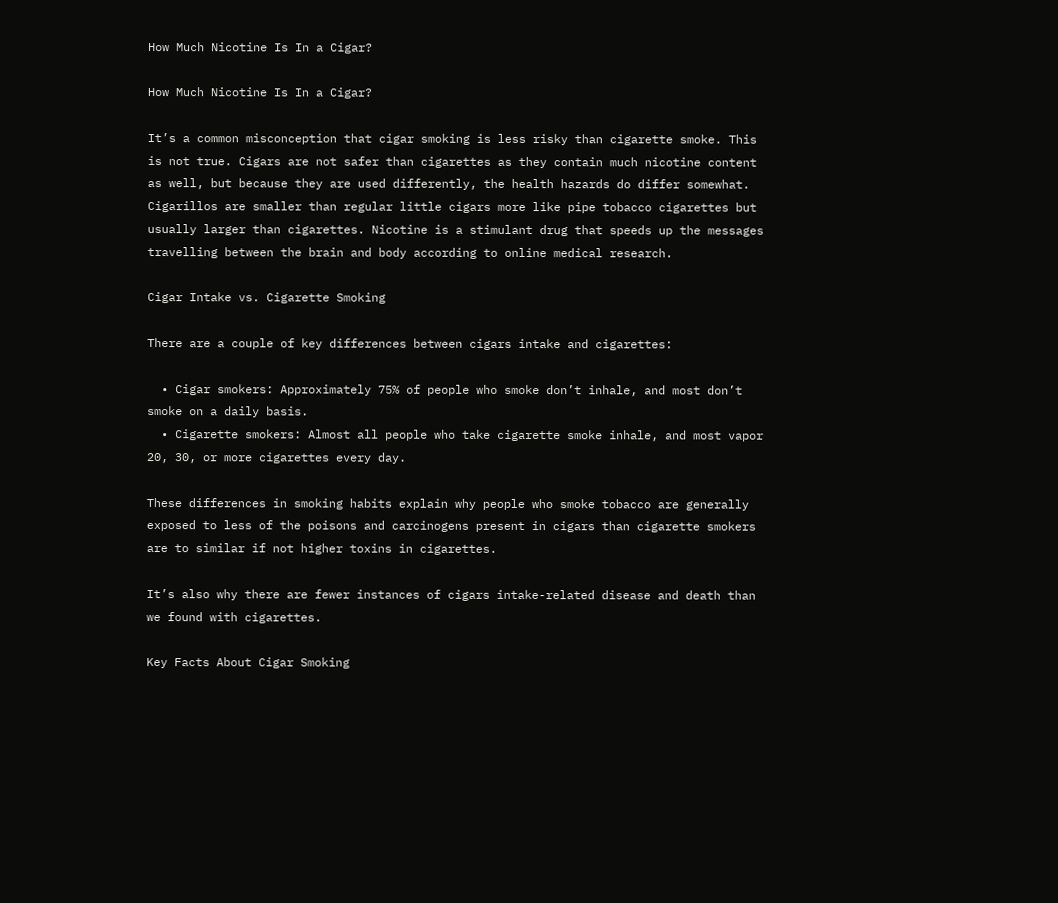How Much Nicotine Is In a Cigar?

How Much Nicotine Is In a Cigar?

It’s a common misconception that cigar smoking is less risky than cigarette smoke. This is not true. Cigars are not safer than cigarettes as they contain much nicotine content as well, but because they are used differently, the health hazards do differ somewhat. Cigarillos are smaller than regular little cigars more like pipe tobacco cigarettes but usually larger than cigarettes. Nicotine is a stimulant drug that speeds up the messages travelling between the brain and body according to online medical research.

Cigar Intake vs. Cigarette Smoking

There are a couple of key differences between cigars intake and cigarettes:

  • Cigar smokers: Approximately 75% of people who smoke don’t inhale, and most don’t smoke on a daily basis.
  • Cigarette smokers: Almost all people who take cigarette smoke inhale, and most vapor 20, 30, or more cigarettes every day.

These differences in smoking habits explain why people who smoke tobacco are generally exposed to less of the poisons and carcinogens present in cigars than cigarette smokers are to similar if not higher toxins in cigarettes.

It’s also why there are fewer instances of cigars intake-related disease and death than we found with cigarettes.

Key Facts About Cigar Smoking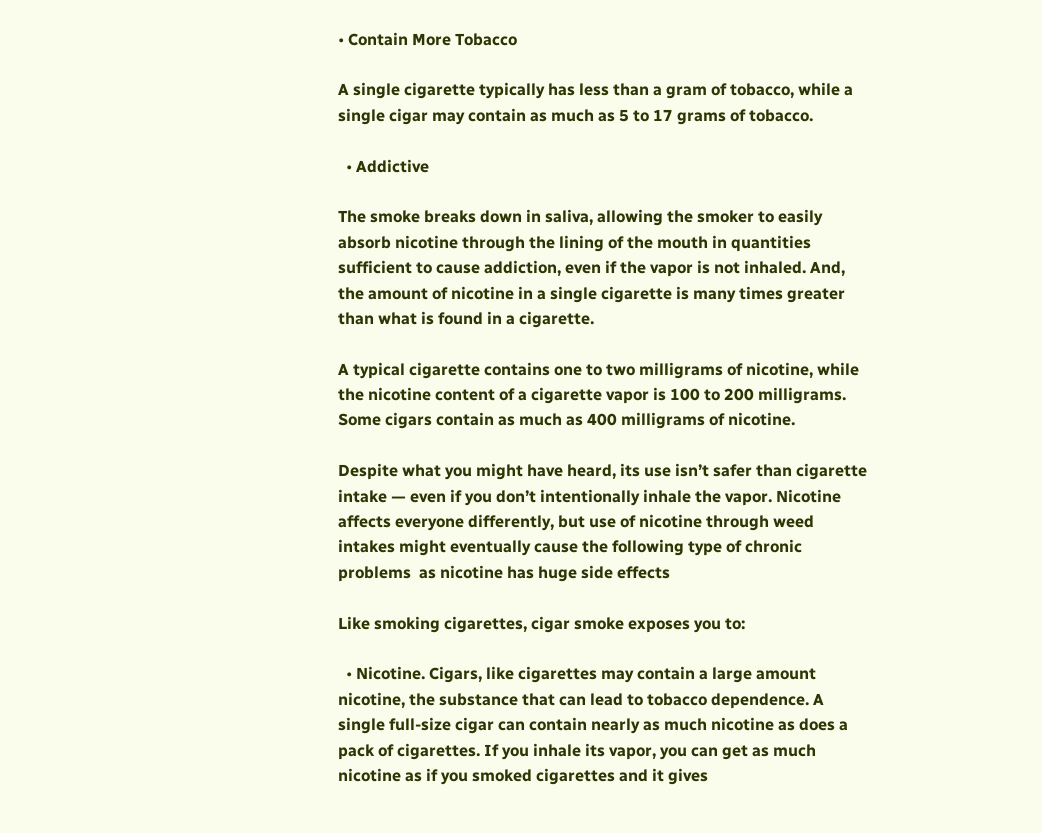• Contain More Tobacco

A single cigarette typically has less than a gram of tobacco, while a single cigar may contain as much as 5 to 17 grams of tobacco.

  • Addictive

The smoke breaks down in saliva, allowing the smoker to easily absorb nicotine through the lining of the mouth in quantities sufficient to cause addiction, even if the vapor is not inhaled. And, the amount of nicotine in a single cigarette is many times greater than what is found in a cigarette.

A typical cigarette contains one to two milligrams of nicotine, while the nicotine content of a cigarette vapor is 100 to 200 milligrams. Some cigars contain as much as 400 milligrams of nicotine.

Despite what you might have heard, its use isn’t safer than cigarette intake — even if you don’t intentionally inhale the vapor. Nicotine affects everyone differently, but use of nicotine through weed intakes might eventually cause the following type of chronic problems  as nicotine has huge side effects

Like smoking cigarettes, cigar smoke exposes you to:

  • Nicotine. Cigars, like cigarettes may contain a large amount nicotine, the substance that can lead to tobacco dependence. A single full-size cigar can contain nearly as much nicotine as does a pack of cigarettes. If you inhale its vapor, you can get as much nicotine as if you smoked cigarettes and it gives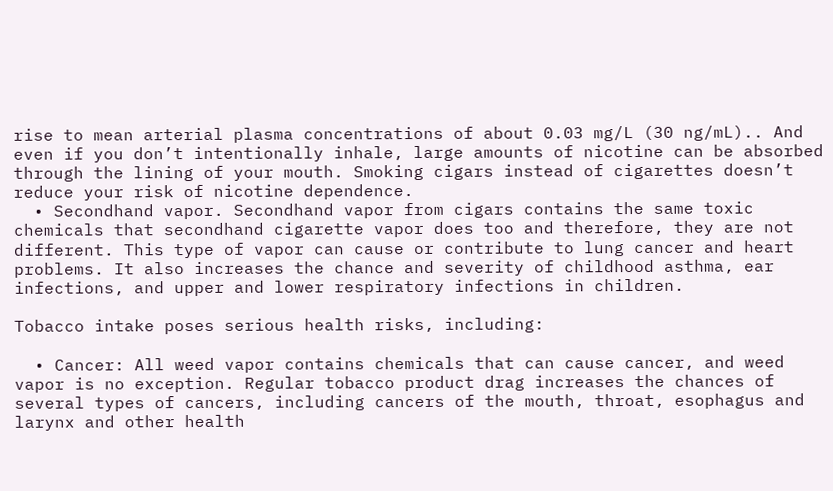rise to mean arterial plasma concentrations of about 0.03 mg/L (30 ng/mL).. And even if you don’t intentionally inhale, large amounts of nicotine can be absorbed through the lining of your mouth. Smoking cigars instead of cigarettes doesn’t reduce your risk of nicotine dependence.
  • Secondhand vapor. Secondhand vapor from cigars contains the same toxic chemicals that secondhand cigarette vapor does too and therefore, they are not different. This type of vapor can cause or contribute to lung cancer and heart problems. It also increases the chance and severity of childhood asthma, ear infections, and upper and lower respiratory infections in children.

Tobacco intake poses serious health risks, including:

  • Cancer: All weed vapor contains chemicals that can cause cancer, and weed vapor is no exception. Regular tobacco product drag increases the chances of several types of cancers, including cancers of the mouth, throat, esophagus and larynx and other health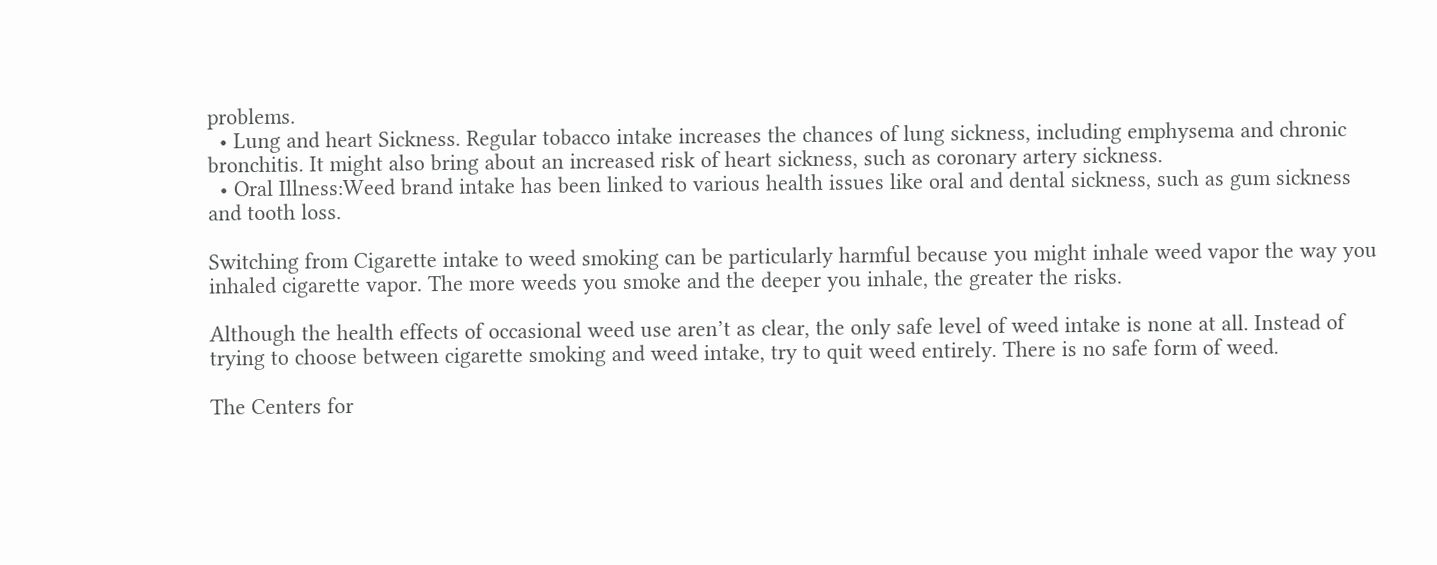problems.
  • Lung and heart Sickness. Regular tobacco intake increases the chances of lung sickness, including emphysema and chronic bronchitis. It might also bring about an increased risk of heart sickness, such as coronary artery sickness.
  • Oral Illness:Weed brand intake has been linked to various health issues like oral and dental sickness, such as gum sickness and tooth loss.

Switching from Cigarette intake to weed smoking can be particularly harmful because you might inhale weed vapor the way you inhaled cigarette vapor. The more weeds you smoke and the deeper you inhale, the greater the risks.

Although the health effects of occasional weed use aren’t as clear, the only safe level of weed intake is none at all. Instead of trying to choose between cigarette smoking and weed intake, try to quit weed entirely. There is no safe form of weed.

The Centers for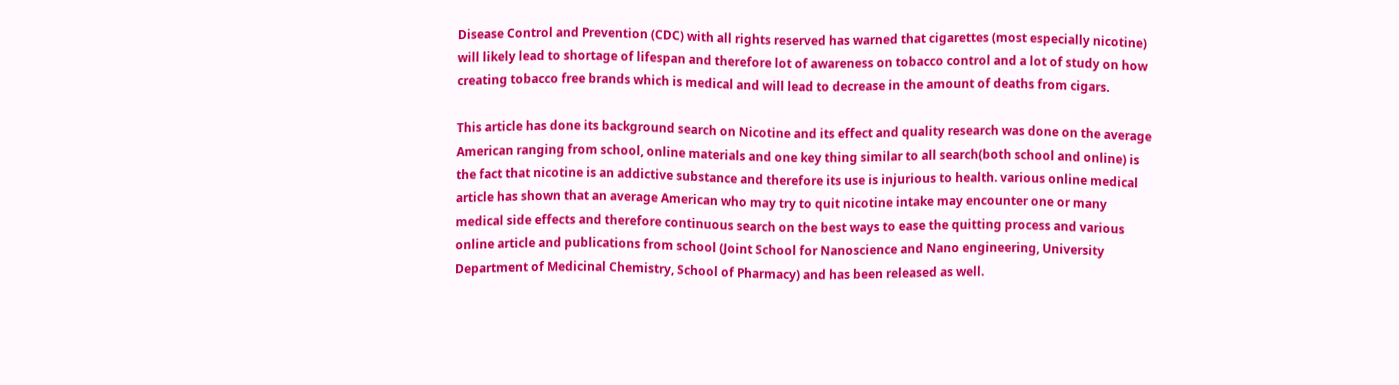Disease Control and Prevention (CDC) with all rights reserved has warned that cigarettes (most especially nicotine) will likely lead to shortage of lifespan and therefore lot of awareness on tobacco control and a lot of study on how creating tobacco free brands which is medical and will lead to decrease in the amount of deaths from cigars.

This article has done its background search on Nicotine and its effect and quality research was done on the average American ranging from school, online materials and one key thing similar to all search(both school and online) is the fact that nicotine is an addictive substance and therefore its use is injurious to health. various online medical article has shown that an average American who may try to quit nicotine intake may encounter one or many medical side effects and therefore continuous search on the best ways to ease the quitting process and various online article and publications from school (Joint School for Nanoscience and Nano engineering, University Department of Medicinal Chemistry, School of Pharmacy) and has been released as well.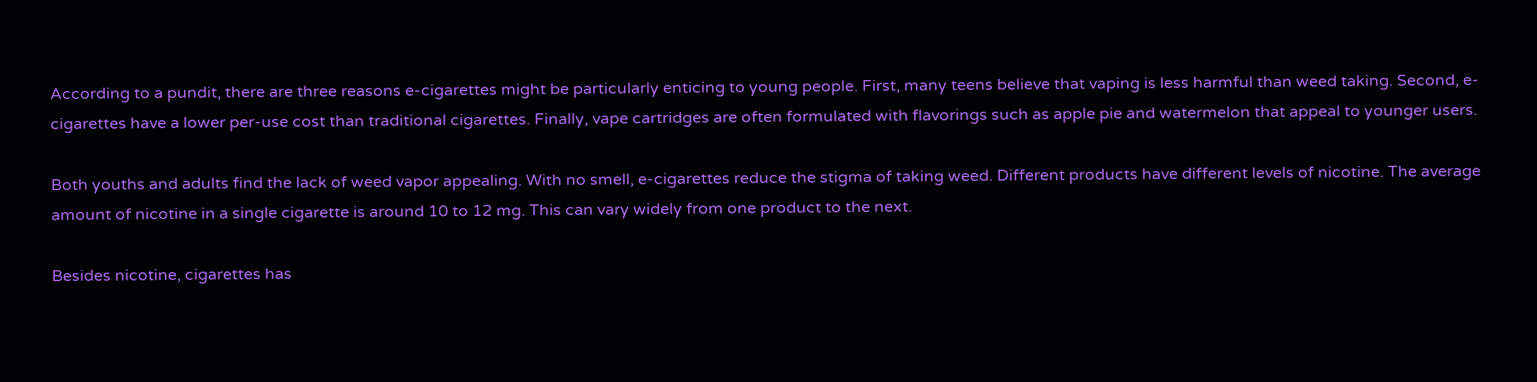According to a pundit, there are three reasons e-cigarettes might be particularly enticing to young people. First, many teens believe that vaping is less harmful than weed taking. Second, e-cigarettes have a lower per-use cost than traditional cigarettes. Finally, vape cartridges are often formulated with flavorings such as apple pie and watermelon that appeal to younger users.

Both youths and adults find the lack of weed vapor appealing. With no smell, e-cigarettes reduce the stigma of taking weed. Different products have different levels of nicotine. The average amount of nicotine in a single cigarette is around 10 to 12 mg. This can vary widely from one product to the next.

Besides nicotine, cigarettes has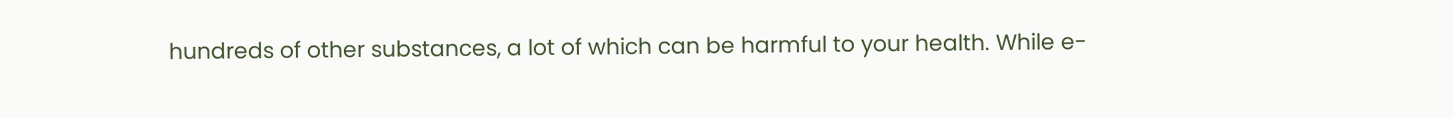hundreds of other substances, a lot of which can be harmful to your health. While e-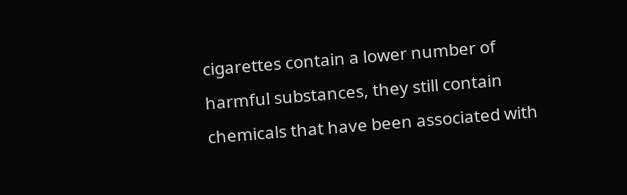cigarettes contain a lower number of harmful substances, they still contain chemicals that have been associated with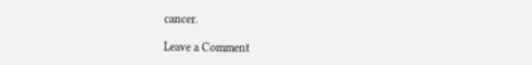cancer.

Leave a Comment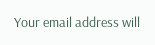Your email address will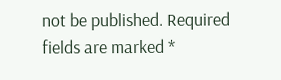not be published. Required fields are marked *